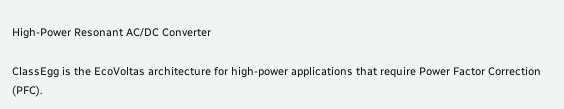High-Power Resonant AC/DC Converter

ClassEgg is the EcoVoltas architecture for high-power applications that require Power Factor Correction (PFC).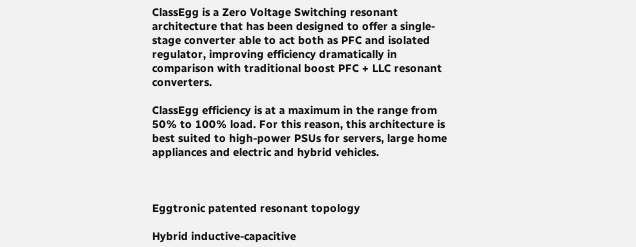ClassEgg is a Zero Voltage Switching resonant architecture that has been designed to offer a single-stage converter able to act both as PFC and isolated regulator, improving efficiency dramatically in comparison with traditional boost PFC + LLC resonant converters.

ClassEgg efficiency is at a maximum in the range from 50% to 100% load. For this reason, this architecture is best suited to high-power PSUs for servers, large home appliances and electric and hybrid vehicles.



Eggtronic patented resonant topology

Hybrid inductive-capacitive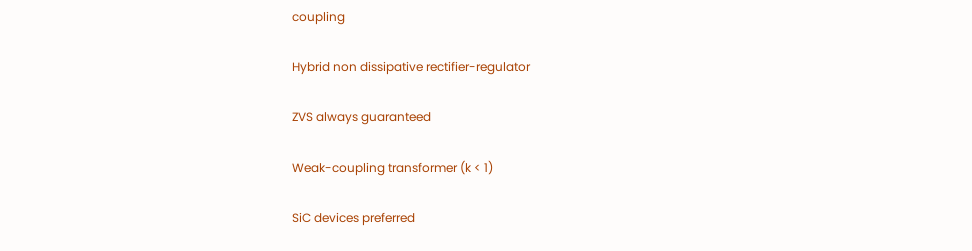coupling

Hybrid non dissipative rectifier-regulator

ZVS always guaranteed

Weak-coupling transformer (k < 1)

SiC devices preferred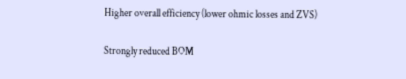Higher overall efficiency (lower ohmic losses and ZVS)

Strongly reduced BOM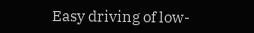Easy driving of low-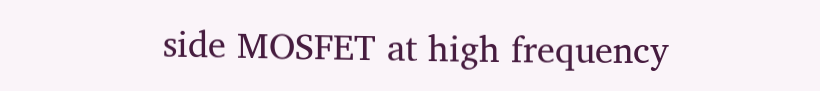side MOSFET at high frequency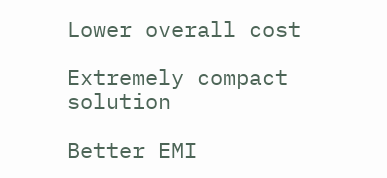Lower overall cost

Extremely compact solution

Better EMI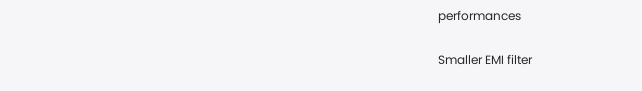performances

Smaller EMI filter